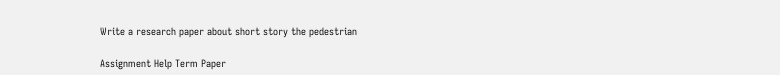Write a research paper about short story the pedestrian

Assignment Help Term Paper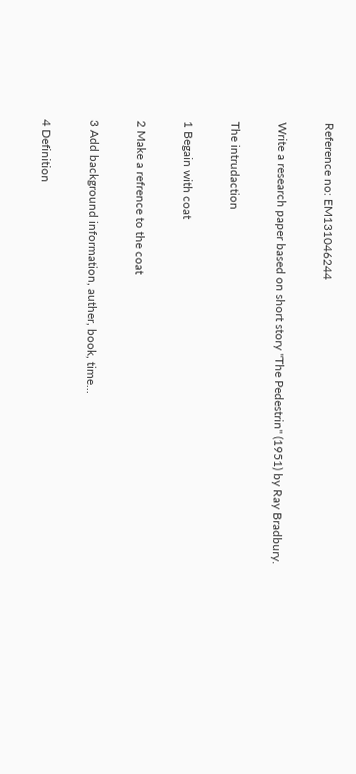Reference no: EM131046244

Write a research paper based on short story "The Pedestrin" (1951) by Ray Bradbury.

The intrudaction

1 Begain with coat

2 Make a refrence to the coat

3 Add background information, auther, book, time...

4 Definition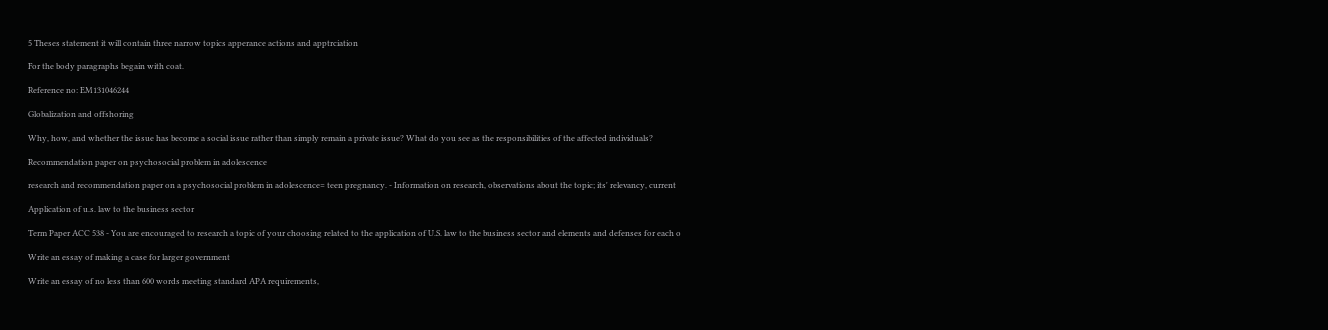5 Theses statement it will contain three narrow topics apperance actions and apptrciation

For the body paragraphs begain with coat.

Reference no: EM131046244

Globalization and offshoring

Why, how, and whether the issue has become a social issue rather than simply remain a private issue? What do you see as the responsibilities of the affected individuals?

Recommendation paper on psychosocial problem in adolescence

research and recommendation paper on a psychosocial problem in adolescence= teen pregnancy. - Information on research, observations about the topic; its' relevancy, current

Application of u.s. law to the business sector

Term Paper ACC 538 - You are encouraged to research a topic of your choosing related to the application of U.S. law to the business sector and elements and defenses for each o

Write an essay of making a case for larger government

Write an essay of no less than 600 words meeting standard APA requirements,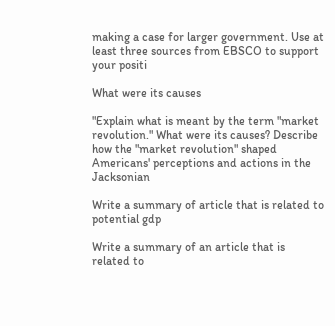making a case for larger government. Use at least three sources from EBSCO to support your positi

What were its causes

"Explain what is meant by the term "market revolution." What were its causes? Describe how the "market revolution" shaped Americans' perceptions and actions in the Jacksonian

Write a summary of article that is related to potential gdp

Write a summary of an article that is related to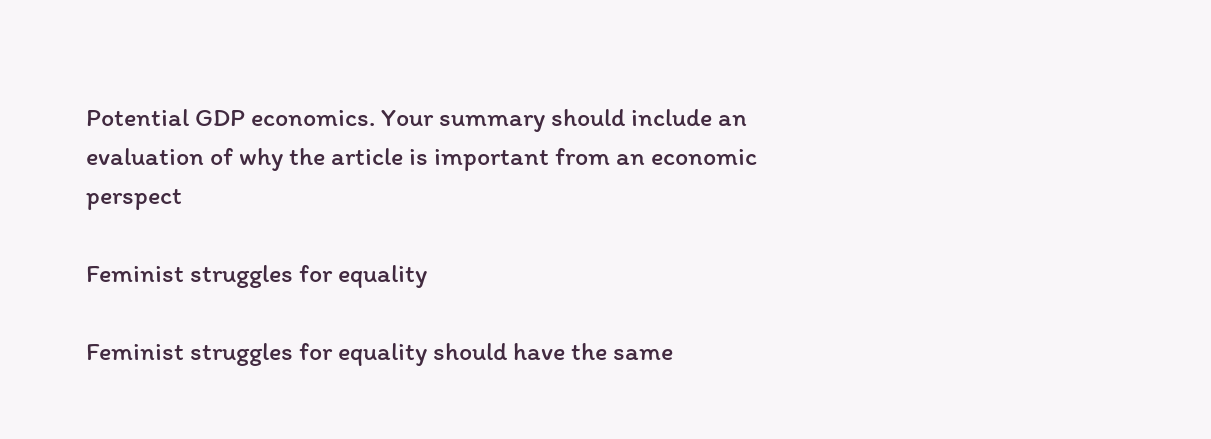Potential GDP economics. Your summary should include an evaluation of why the article is important from an economic perspect

Feminist struggles for equality

Feminist struggles for equality should have the same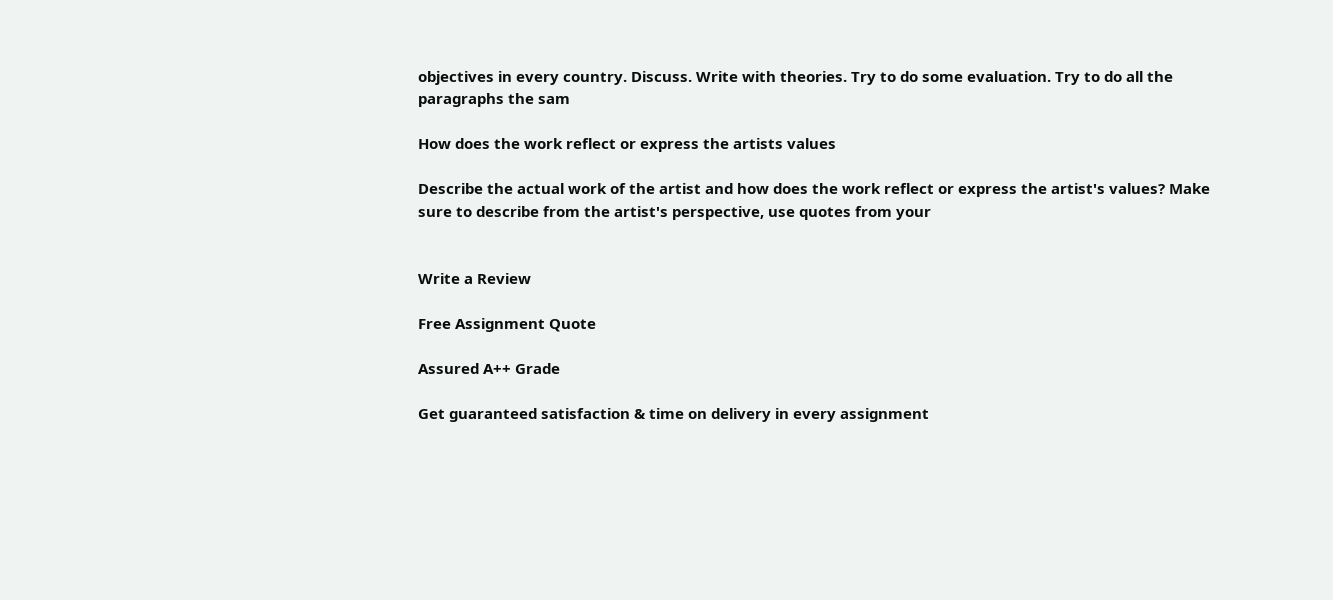objectives in every country. Discuss. Write with theories. Try to do some evaluation. Try to do all the paragraphs the sam

How does the work reflect or express the artists values

Describe the actual work of the artist and how does the work reflect or express the artist's values? Make sure to describe from the artist's perspective, use quotes from your


Write a Review

Free Assignment Quote

Assured A++ Grade

Get guaranteed satisfaction & time on delivery in every assignment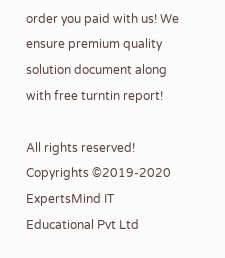order you paid with us! We ensure premium quality solution document along with free turntin report!

All rights reserved! Copyrights ©2019-2020 ExpertsMind IT Educational Pvt Ltd